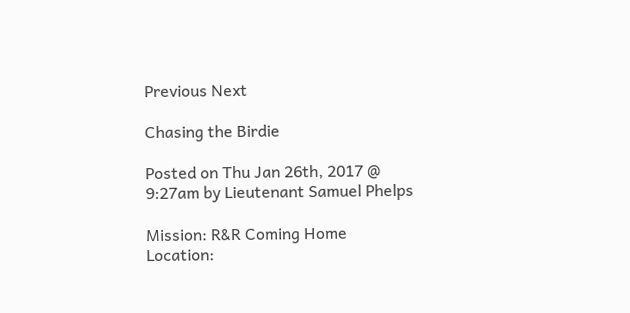Previous Next

Chasing the Birdie

Posted on Thu Jan 26th, 2017 @ 9:27am by Lieutenant Samuel Phelps

Mission: R&R Coming Home
Location: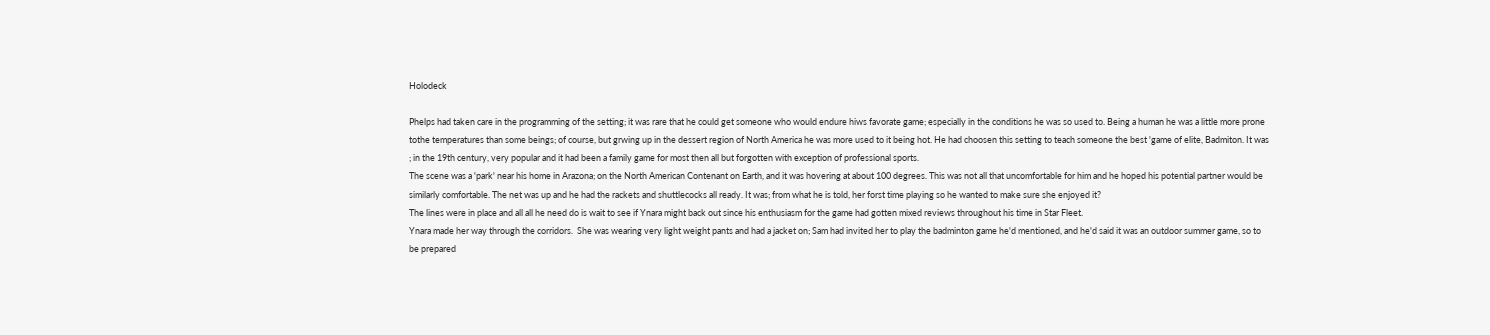Holodeck

Phelps had taken care in the programming of the setting; it was rare that he could get someone who would endure hiws favorate game; especially in the conditions he was so used to. Being a human he was a little more prone tothe temperatures than some beings; of course, but grwing up in the dessert region of North America he was more used to it being hot. He had choosen this setting to teach someone the best 'game of elite, Badmiton. It was ; in the 19th century, very popular and it had been a family game for most then all but forgotten with exception of professional sports.
The scene was a 'park' near his home in Arazona; on the North American Contenant on Earth, and it was hovering at about 100 degrees. This was not all that uncomfortable for him and he hoped his potential partner would be similarly comfortable. The net was up and he had the rackets and shuttlecocks all ready. It was; from what he is told, her forst time playing so he wanted to make sure she enjoyed it?
The lines were in place and all all he need do is wait to see if Ynara might back out since his enthusiasm for the game had gotten mixed reviews throughout his time in Star Fleet.
Ynara made her way through the corridors.  She was wearing very light weight pants and had a jacket on; Sam had invited her to play the badminton game he'd mentioned, and he'd said it was an outdoor summer game, so to be prepared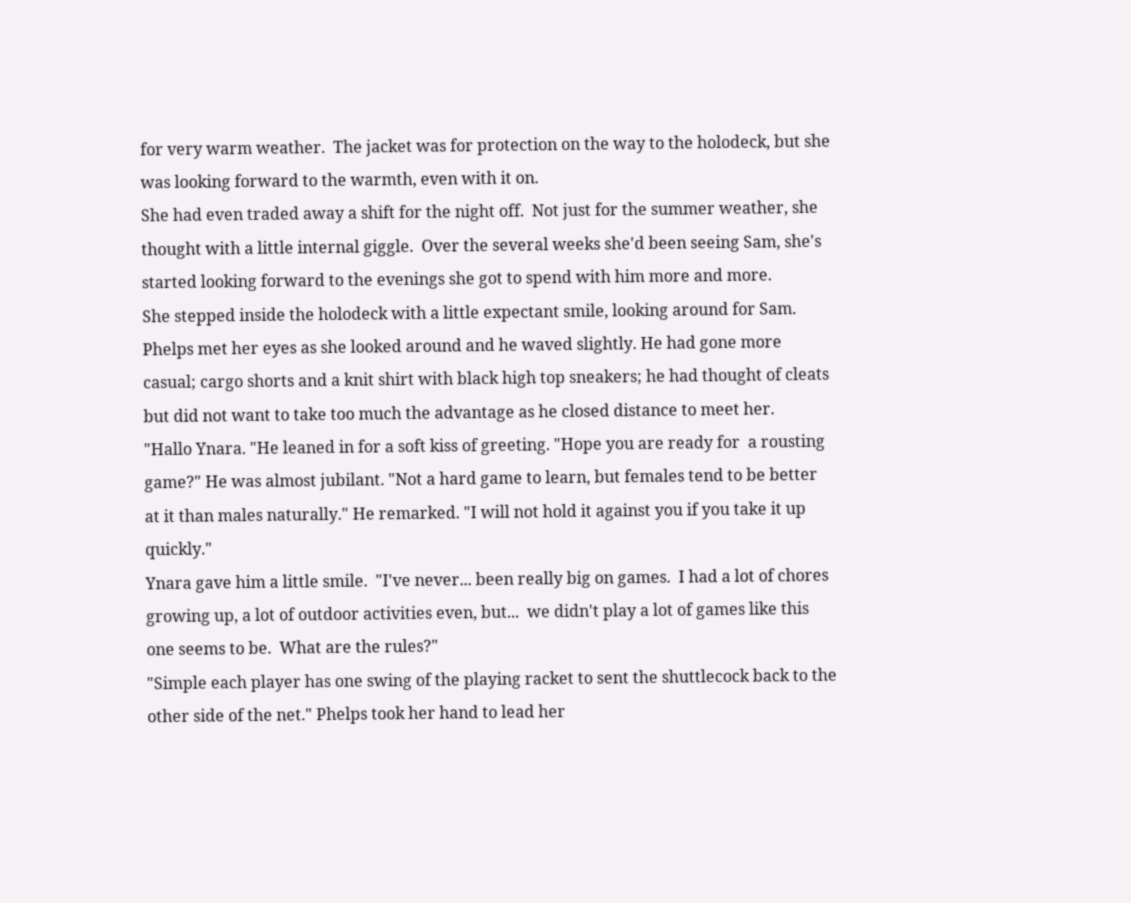for very warm weather.  The jacket was for protection on the way to the holodeck, but she was looking forward to the warmth, even with it on.
She had even traded away a shift for the night off.  Not just for the summer weather, she thought with a little internal giggle.  Over the several weeks she'd been seeing Sam, she's started looking forward to the evenings she got to spend with him more and more.
She stepped inside the holodeck with a little expectant smile, looking around for Sam.
Phelps met her eyes as she looked around and he waved slightly. He had gone more casual; cargo shorts and a knit shirt with black high top sneakers; he had thought of cleats but did not want to take too much the advantage as he closed distance to meet her.
"Hallo Ynara. "He leaned in for a soft kiss of greeting. "Hope you are ready for  a rousting game?" He was almost jubilant. "Not a hard game to learn, but females tend to be better at it than males naturally." He remarked. "I will not hold it against you if you take it up quickly."
Ynara gave him a little smile.  "I've never... been really big on games.  I had a lot of chores growing up, a lot of outdoor activities even, but...  we didn't play a lot of games like this one seems to be.  What are the rules?"
"Simple each player has one swing of the playing racket to sent the shuttlecock back to the other side of the net." Phelps took her hand to lead her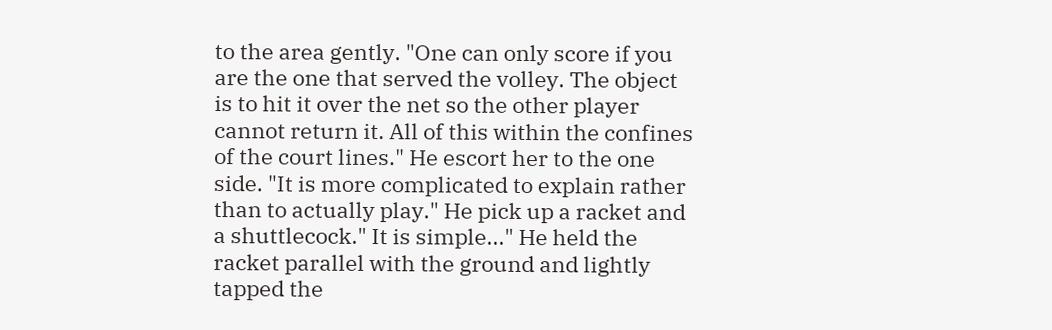to the area gently. "One can only score if you are the one that served the volley. The object is to hit it over the net so the other player cannot return it. All of this within the confines of the court lines." He escort her to the one side. "It is more complicated to explain rather than to actually play." He pick up a racket and a shuttlecock." It is simple..." He held the racket parallel with the ground and lightly tapped the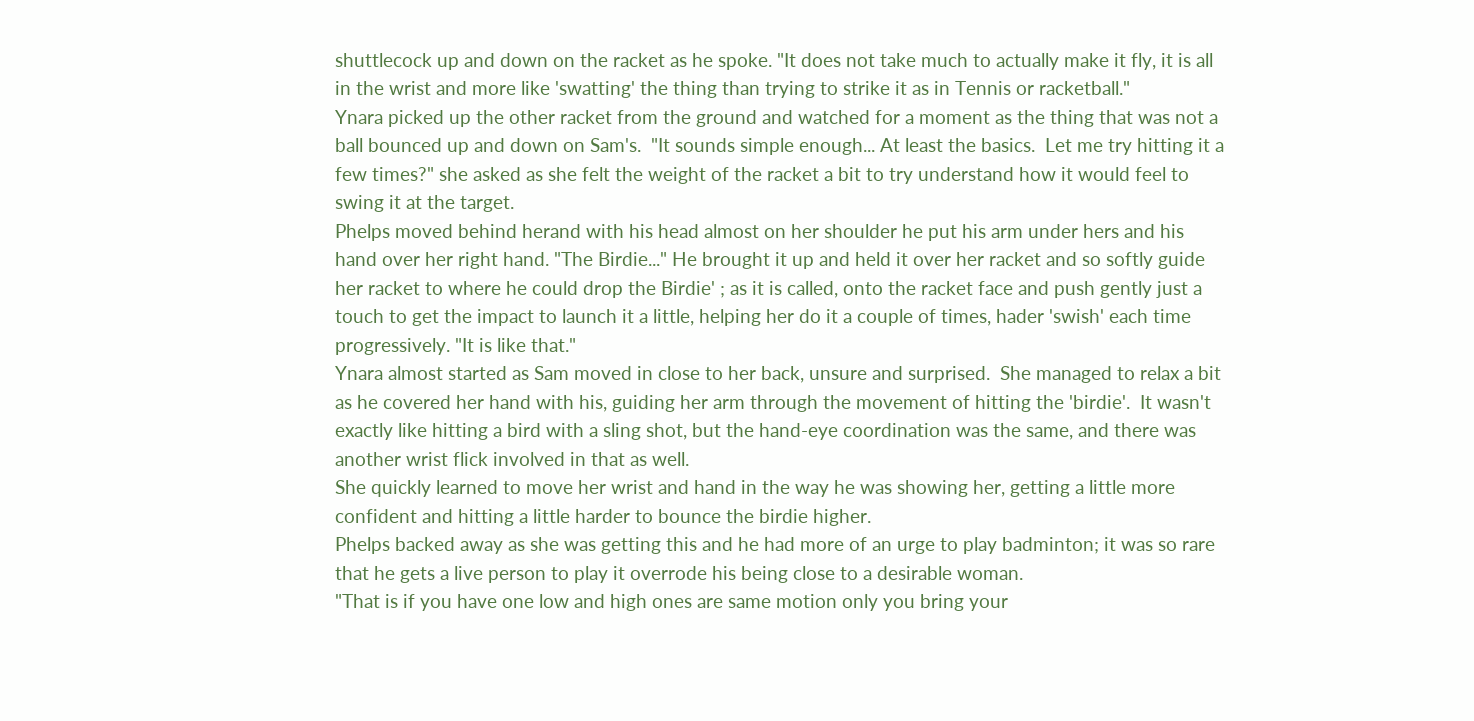shuttlecock up and down on the racket as he spoke. "It does not take much to actually make it fly, it is all in the wrist and more like 'swatting' the thing than trying to strike it as in Tennis or racketball."
Ynara picked up the other racket from the ground and watched for a moment as the thing that was not a ball bounced up and down on Sam's.  "It sounds simple enough... At least the basics.  Let me try hitting it a few times?" she asked as she felt the weight of the racket a bit to try understand how it would feel to swing it at the target.
Phelps moved behind herand with his head almost on her shoulder he put his arm under hers and his hand over her right hand. "The Birdie..." He brought it up and held it over her racket and so softly guide her racket to where he could drop the Birdie' ; as it is called, onto the racket face and push gently just a touch to get the impact to launch it a little, helping her do it a couple of times, hader 'swish' each time progressively. "It is like that."
Ynara almost started as Sam moved in close to her back, unsure and surprised.  She managed to relax a bit as he covered her hand with his, guiding her arm through the movement of hitting the 'birdie'.  It wasn't exactly like hitting a bird with a sling shot, but the hand-eye coordination was the same, and there was another wrist flick involved in that as well.
She quickly learned to move her wrist and hand in the way he was showing her, getting a little more confident and hitting a little harder to bounce the birdie higher.
Phelps backed away as she was getting this and he had more of an urge to play badminton; it was so rare that he gets a live person to play it overrode his being close to a desirable woman.
"That is if you have one low and high ones are same motion only you bring your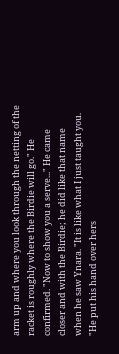arm up and where you look through the netting of the racket is roughly where the Birdie will go." He confirmed. "Now to show you a serve..." He came closer and with the Birdie; he did like that name when he saw Ynara. "It is like what I just taught you. "He put his hand over hers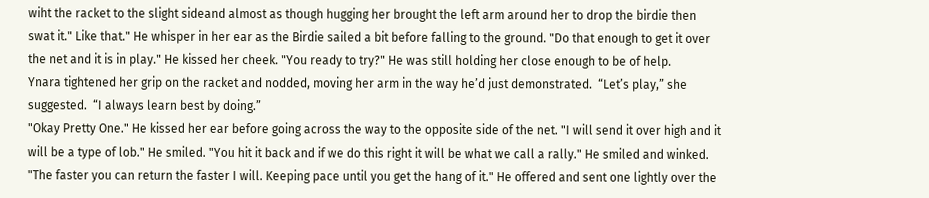wiht the racket to the slight sideand almost as though hugging her brought the left arm around her to drop the birdie then swat it." Like that." He whisper in her ear as the Birdie sailed a bit before falling to the ground. "Do that enough to get it over the net and it is in play." He kissed her cheek. "You ready to try?" He was still holding her close enough to be of help.
Ynara tightened her grip on the racket and nodded, moving her arm in the way he’d just demonstrated.  “Let’s play,” she suggested.  “I always learn best by doing.”
"Okay Pretty One." He kissed her ear before going across the way to the opposite side of the net. "I will send it over high and it will be a type of lob." He smiled. "You hit it back and if we do this right it will be what we call a rally." He smiled and winked. "The faster you can return the faster I will. Keeping pace until you get the hang of it." He offered and sent one lightly over the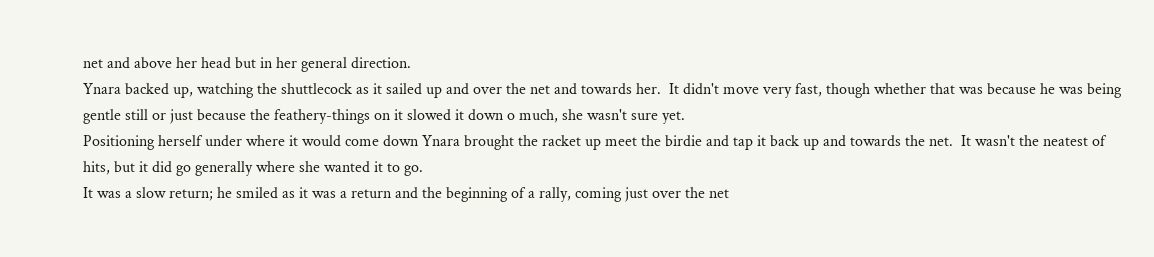net and above her head but in her general direction.
Ynara backed up, watching the shuttlecock as it sailed up and over the net and towards her.  It didn't move very fast, though whether that was because he was being gentle still or just because the feathery-things on it slowed it down o much, she wasn't sure yet.
Positioning herself under where it would come down Ynara brought the racket up meet the birdie and tap it back up and towards the net.  It wasn't the neatest of hits, but it did go generally where she wanted it to go.
It was a slow return; he smiled as it was a return and the beginning of a rally, coming just over the net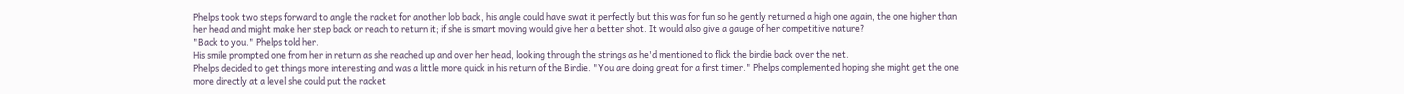Phelps took two steps forward to angle the racket for another lob back, his angle could have swat it perfectly but this was for fun so he gently returned a high one again, the one higher than her head and might make her step back or reach to return it; if she is smart moving would give her a better shot. It would also give a gauge of her competitive nature?
"Back to you." Phelps told her.
His smile prompted one from her in return as she reached up and over her head, looking through the strings as he'd mentioned to flick the birdie back over the net.
Phelps decided to get things more interesting and was a little more quick in his return of the Birdie. "You are doing great for a first timer." Phelps complemented hoping she might get the one more directly at a level she could put the racket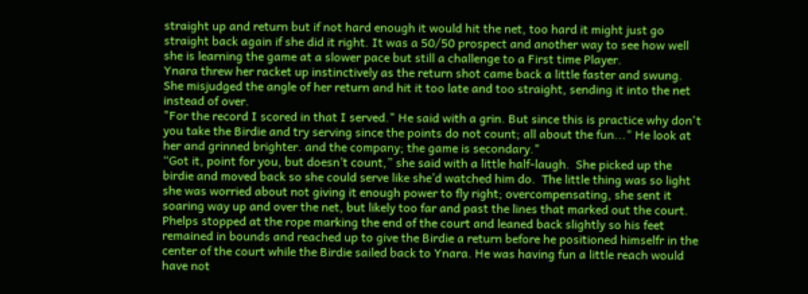straight up and return but if not hard enough it would hit the net, too hard it might just go straight back again if she did it right. It was a 50/50 prospect and another way to see how well she is learning the game at a slower pace but still a challenge to a First time Player.
Ynara threw her racket up instinctively as the return shot came back a little faster and swung.  She misjudged the angle of her return and hit it too late and too straight, sending it into the net instead of over.
"For the record I scored in that I served." He said with a grin. But since this is practice why don't you take the Birdie and try serving since the points do not count; all about the fun..." He look at her and grinned brighter. and the company; the game is secondary."
“Got it, point for you, but doesn’t count,” she said with a little half-laugh.  She picked up the birdie and moved back so she could serve like she’d watched him do.  The little thing was so light she was worried about not giving it enough power to fly right; overcompensating, she sent it soaring way up and over the net, but likely too far and past the lines that marked out the court.
Phelps stopped at the rope marking the end of the court and leaned back slightly so his feet remained in bounds and reached up to give the Birdie a return before he positioned himselfr in the center of the court while the Birdie sailed back to Ynara. He was having fun a little reach would have not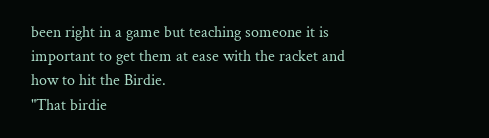been right in a game but teaching someone it is important to get them at ease with the racket and how to hit the Birdie.
"That birdie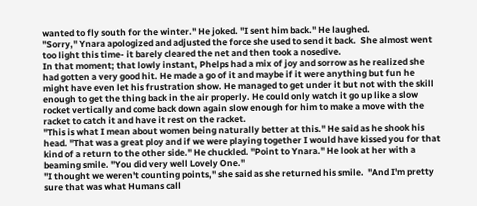wanted to fly south for the winter." He joked. "I sent him back." He laughed.
"Sorry," Ynara apologized and adjusted the force she used to send it back.  She almost went too light this time- it barely cleared the net and then took a nosedive.
In that moment; that lowly instant, Phelps had a mix of joy and sorrow as he realized she had gotten a very good hit. He made a go of it and maybe if it were anything but fun he might have even let his frustration show. He managed to get under it but not with the skill enough to get the thing back in the air properly. He could only watch it go up like a slow rocket vertically and come back down again slow enough for him to make a move with the racket to catch it and have it rest on the racket.
"This is what I mean about women being naturally better at this." He said as he shook his head. "That was a great ploy and if we were playing together I would have kissed you for that kind of a return to the other side." He chuckled. "Point to Ynara." He look at her with a beaming smile. "You did very well Lovely One."
"I thought we weren't counting points," she said as she returned his smile.  "And I'm pretty sure that was what Humans call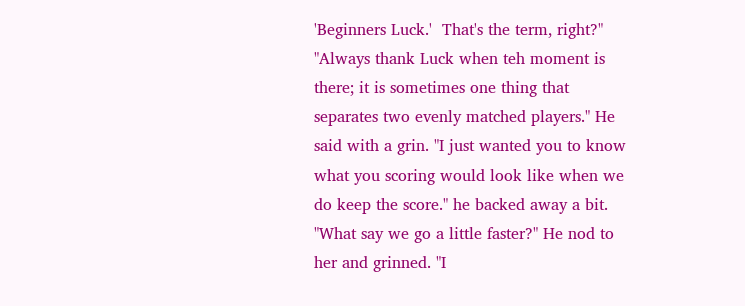'Beginners Luck.'  That's the term, right?"
"Always thank Luck when teh moment is there; it is sometimes one thing that separates two evenly matched players." He said with a grin. "I just wanted you to know what you scoring would look like when we do keep the score." he backed away a bit. "What say we go a little faster?" He nod to her and grinned. "I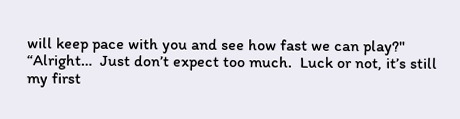will keep pace with you and see how fast we can play?"
“Alright…  Just don’t expect too much.  Luck or not, it’s still my first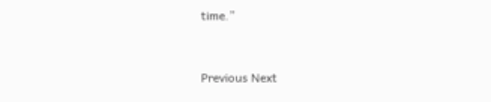time.”



Previous Next